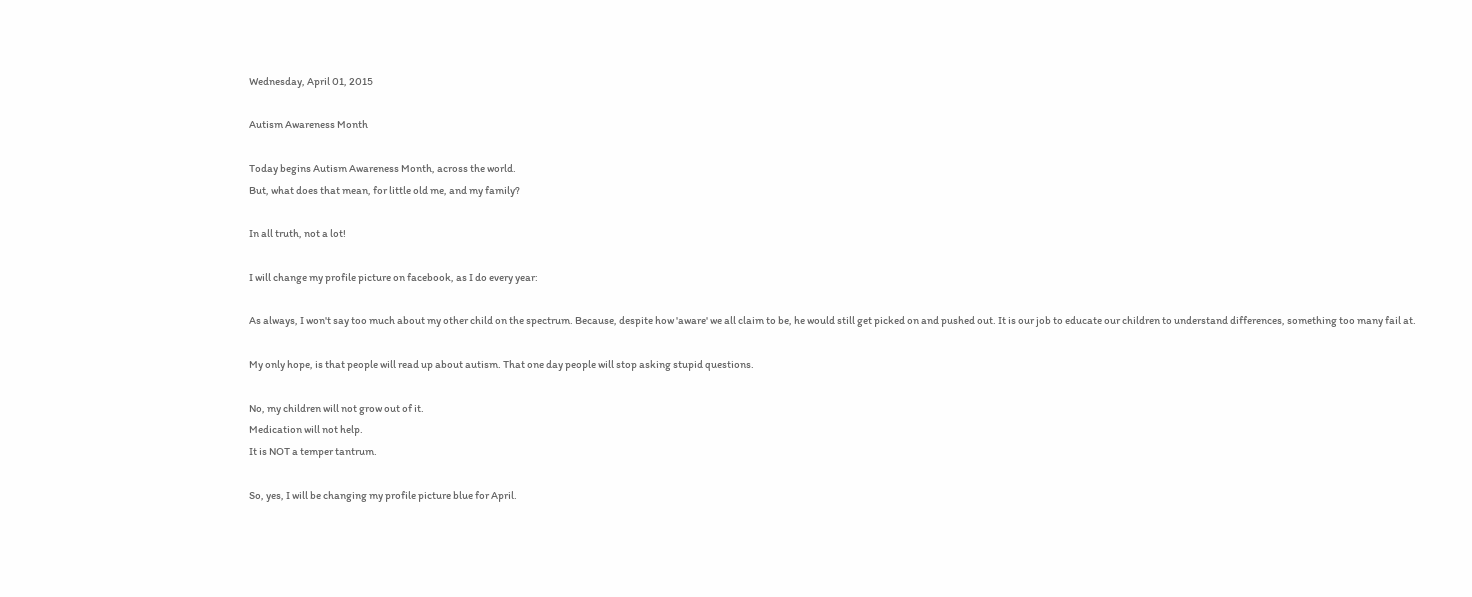Wednesday, April 01, 2015

Autism Awareness Month

Today begins Autism Awareness Month, across the world.
But, what does that mean, for little old me, and my family?

In all truth, not a lot!

I will change my profile picture on facebook, as I do every year:

As always, I won't say too much about my other child on the spectrum. Because, despite how 'aware' we all claim to be, he would still get picked on and pushed out. It is our job to educate our children to understand differences, something too many fail at.

My only hope, is that people will read up about autism. That one day people will stop asking stupid questions.

No, my children will not grow out of it.
Medication will not help.
It is NOT a temper tantrum.

So, yes, I will be changing my profile picture blue for April.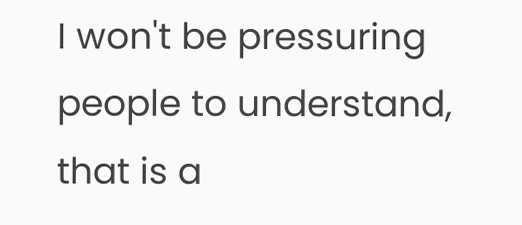I won't be pressuring people to understand, that is a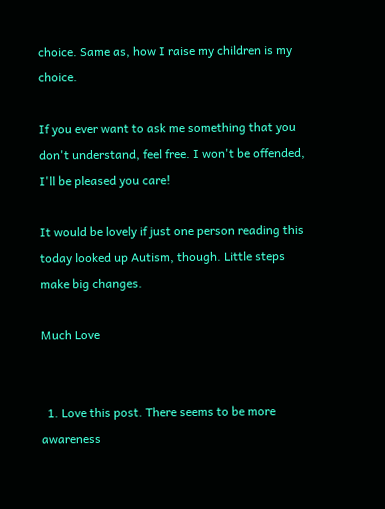choice. Same as, how I raise my children is my choice.

If you ever want to ask me something that you don't understand, feel free. I won't be offended, I'll be pleased you care!

It would be lovely if just one person reading this today looked up Autism, though. Little steps make big changes.

Much Love


  1. Love this post. There seems to be more awareness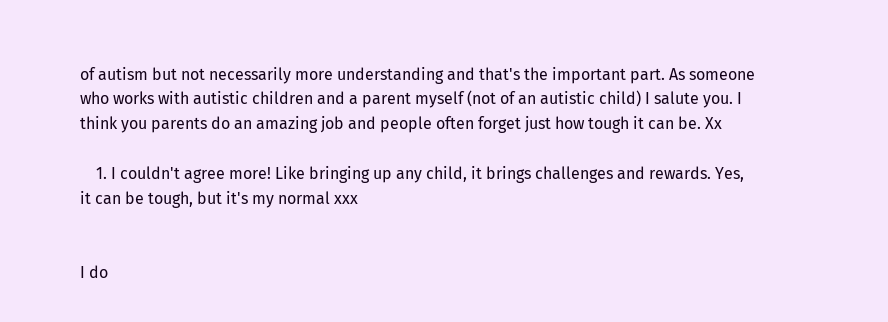of autism but not necessarily more understanding and that's the important part. As someone who works with autistic children and a parent myself (not of an autistic child) I salute you. I think you parents do an amazing job and people often forget just how tough it can be. Xx

    1. I couldn't agree more! Like bringing up any child, it brings challenges and rewards. Yes, it can be tough, but it's my normal xxx


I do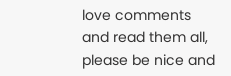love comments and read them all, please be nice and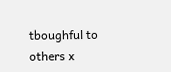tboughful to others x